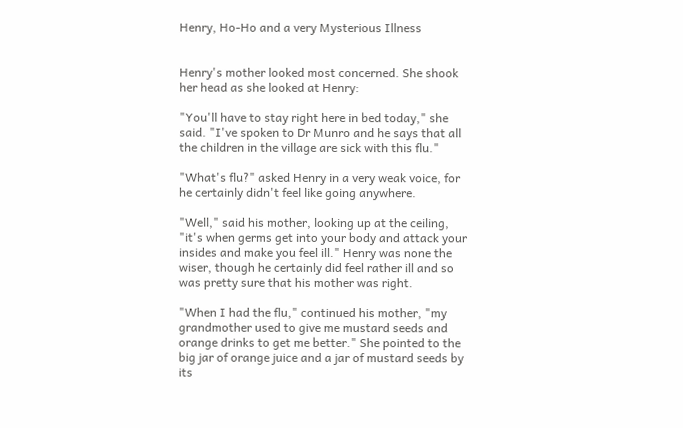Henry, Ho-Ho and a very Mysterious Illness


Henry's mother looked most concerned. She shook her head as she looked at Henry:

"You'll have to stay right here in bed today," she said. "I've spoken to Dr Munro and he says that all the children in the village are sick with this flu."

"What's flu?" asked Henry in a very weak voice, for he certainly didn't feel like going anywhere.

"Well," said his mother, looking up at the ceiling, "it's when germs get into your body and attack your insides and make you feel ill." Henry was none the wiser, though he certainly did feel rather ill and so was pretty sure that his mother was right.

"When I had the flu," continued his mother, "my grandmother used to give me mustard seeds and orange drinks to get me better." She pointed to the big jar of orange juice and a jar of mustard seeds by its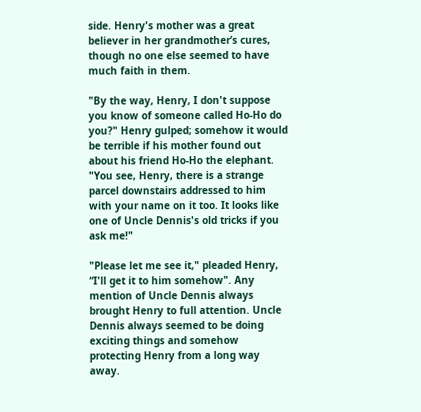side. Henry's mother was a great believer in her grandmother’s cures, though no one else seemed to have much faith in them.

"By the way, Henry, I don't suppose you know of someone called Ho-Ho do you?" Henry gulped; somehow it would be terrible if his mother found out about his friend Ho-Ho the elephant. "You see, Henry, there is a strange parcel downstairs addressed to him with your name on it too. It looks like one of Uncle Dennis's old tricks if you ask me!"

"Please let me see it," pleaded Henry, “I'll get it to him somehow". Any mention of Uncle Dennis always brought Henry to full attention. Uncle Dennis always seemed to be doing exciting things and somehow protecting Henry from a long way away.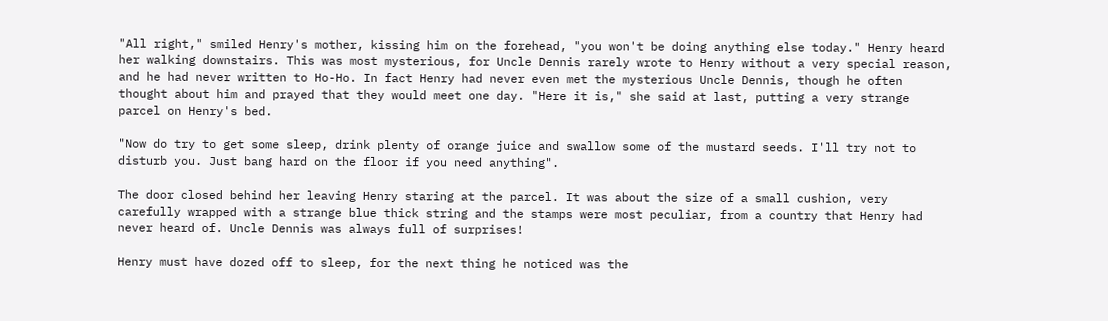"All right," smiled Henry's mother, kissing him on the forehead, "you won't be doing anything else today." Henry heard her walking downstairs. This was most mysterious, for Uncle Dennis rarely wrote to Henry without a very special reason, and he had never written to Ho-Ho. In fact Henry had never even met the mysterious Uncle Dennis, though he often thought about him and prayed that they would meet one day. "Here it is," she said at last, putting a very strange parcel on Henry's bed.

"Now do try to get some sleep, drink plenty of orange juice and swallow some of the mustard seeds. I'll try not to disturb you. Just bang hard on the floor if you need anything".

The door closed behind her leaving Henry staring at the parcel. It was about the size of a small cushion, very carefully wrapped with a strange blue thick string and the stamps were most peculiar, from a country that Henry had never heard of. Uncle Dennis was always full of surprises!

Henry must have dozed off to sleep, for the next thing he noticed was the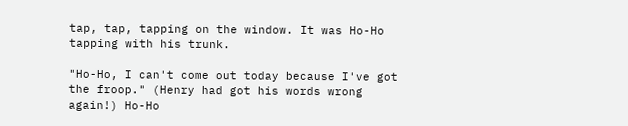tap, tap, tapping on the window. It was Ho-Ho tapping with his trunk.

"Ho-Ho, I can't come out today because I've got the froop." (Henry had got his words wrong again!) Ho-Ho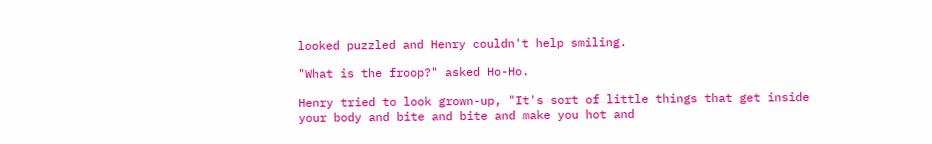looked puzzled and Henry couldn't help smiling.

"What is the froop?" asked Ho-Ho.

Henry tried to look grown-up, "It's sort of little things that get inside your body and bite and bite and make you hot and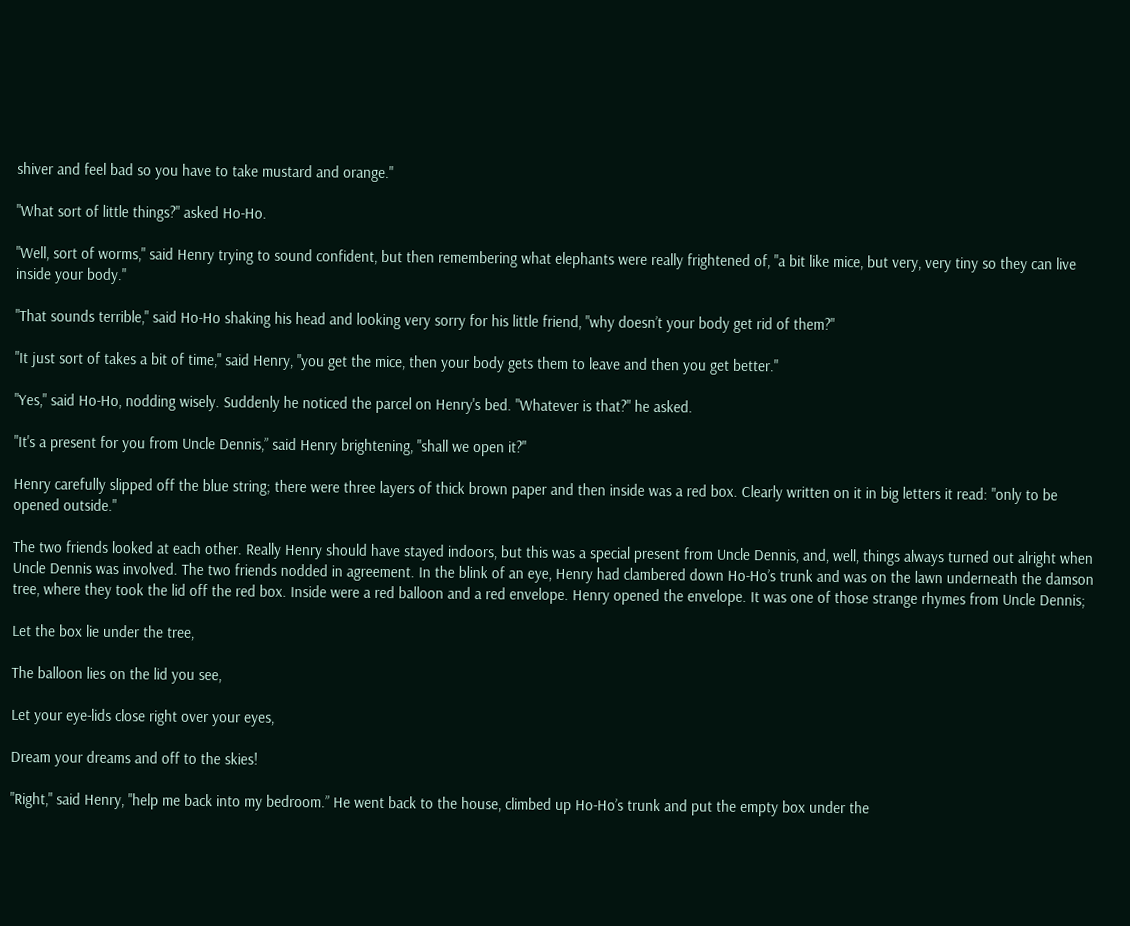shiver and feel bad so you have to take mustard and orange."

"What sort of little things?" asked Ho-Ho.

"Well, sort of worms," said Henry trying to sound confident, but then remembering what elephants were really frightened of, "a bit like mice, but very, very tiny so they can live inside your body."

"That sounds terrible," said Ho-Ho shaking his head and looking very sorry for his little friend, "why doesn’t your body get rid of them?"

"It just sort of takes a bit of time," said Henry, "you get the mice, then your body gets them to leave and then you get better."

"Yes," said Ho-Ho, nodding wisely. Suddenly he noticed the parcel on Henry's bed. "Whatever is that?" he asked.

"It's a present for you from Uncle Dennis,” said Henry brightening, "shall we open it?"

Henry carefully slipped off the blue string; there were three layers of thick brown paper and then inside was a red box. Clearly written on it in big letters it read: "only to be opened outside."

The two friends looked at each other. Really Henry should have stayed indoors, but this was a special present from Uncle Dennis, and, well, things always turned out alright when Uncle Dennis was involved. The two friends nodded in agreement. In the blink of an eye, Henry had clambered down Ho-Ho’s trunk and was on the lawn underneath the damson tree, where they took the lid off the red box. Inside were a red balloon and a red envelope. Henry opened the envelope. It was one of those strange rhymes from Uncle Dennis;

Let the box lie under the tree,

The balloon lies on the lid you see,

Let your eye-lids close right over your eyes,

Dream your dreams and off to the skies!

"Right," said Henry, "help me back into my bedroom.” He went back to the house, climbed up Ho-Ho’s trunk and put the empty box under the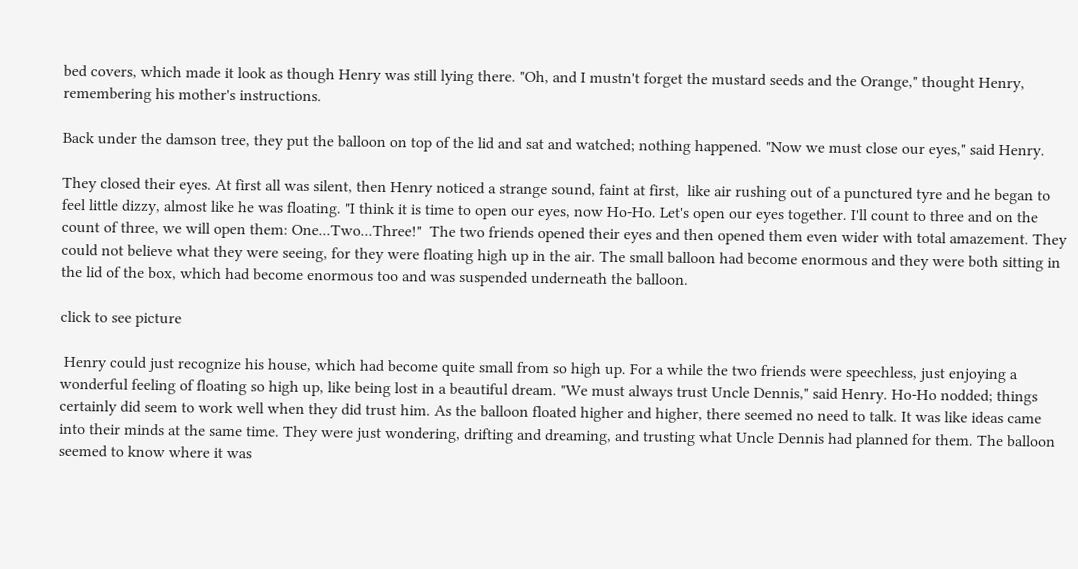bed covers, which made it look as though Henry was still lying there. "Oh, and I mustn't forget the mustard seeds and the Orange," thought Henry, remembering his mother's instructions.

Back under the damson tree, they put the balloon on top of the lid and sat and watched; nothing happened. "Now we must close our eyes," said Henry.

They closed their eyes. At first all was silent, then Henry noticed a strange sound, faint at first,  like air rushing out of a punctured tyre and he began to feel little dizzy, almost like he was floating. "I think it is time to open our eyes, now Ho-Ho. Let's open our eyes together. I'll count to three and on the count of three, we will open them: One...Two...Three!"  The two friends opened their eyes and then opened them even wider with total amazement. They could not believe what they were seeing, for they were floating high up in the air. The small balloon had become enormous and they were both sitting in the lid of the box, which had become enormous too and was suspended underneath the balloon.

click to see picture

 Henry could just recognize his house, which had become quite small from so high up. For a while the two friends were speechless, just enjoying a wonderful feeling of floating so high up, like being lost in a beautiful dream. "We must always trust Uncle Dennis," said Henry. Ho-Ho nodded; things certainly did seem to work well when they did trust him. As the balloon floated higher and higher, there seemed no need to talk. It was like ideas came into their minds at the same time. They were just wondering, drifting and dreaming, and trusting what Uncle Dennis had planned for them. The balloon seemed to know where it was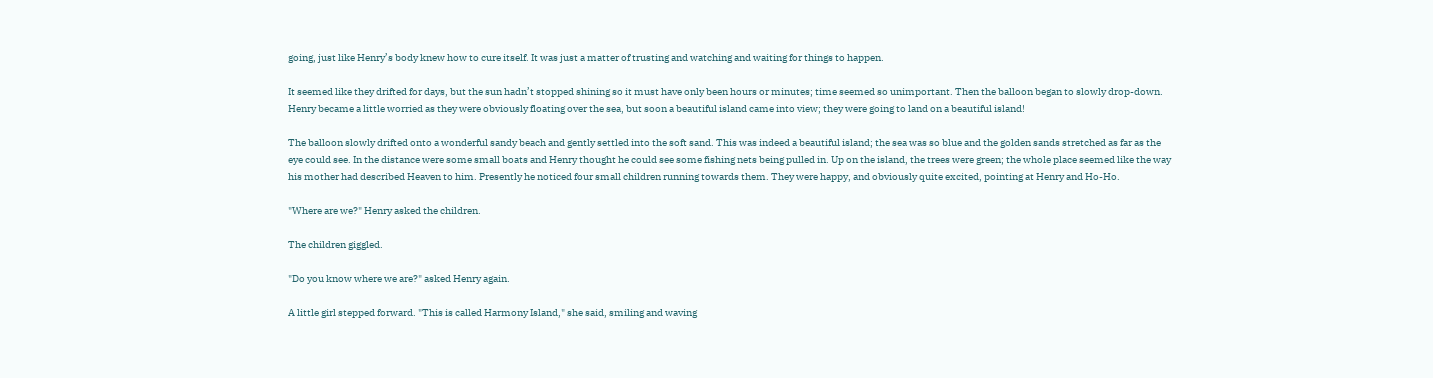going, just like Henry’s body knew how to cure itself. It was just a matter of trusting and watching and waiting for things to happen.

It seemed like they drifted for days, but the sun hadn’t stopped shining so it must have only been hours or minutes; time seemed so unimportant. Then the balloon began to slowly drop-down. Henry became a little worried as they were obviously floating over the sea, but soon a beautiful island came into view; they were going to land on a beautiful island!

The balloon slowly drifted onto a wonderful sandy beach and gently settled into the soft sand. This was indeed a beautiful island; the sea was so blue and the golden sands stretched as far as the eye could see. In the distance were some small boats and Henry thought he could see some fishing nets being pulled in. Up on the island, the trees were green; the whole place seemed like the way his mother had described Heaven to him. Presently he noticed four small children running towards them. They were happy, and obviously quite excited, pointing at Henry and Ho-Ho.

"Where are we?" Henry asked the children.

The children giggled.

"Do you know where we are?" asked Henry again.

A little girl stepped forward. "This is called Harmony Island," she said, smiling and waving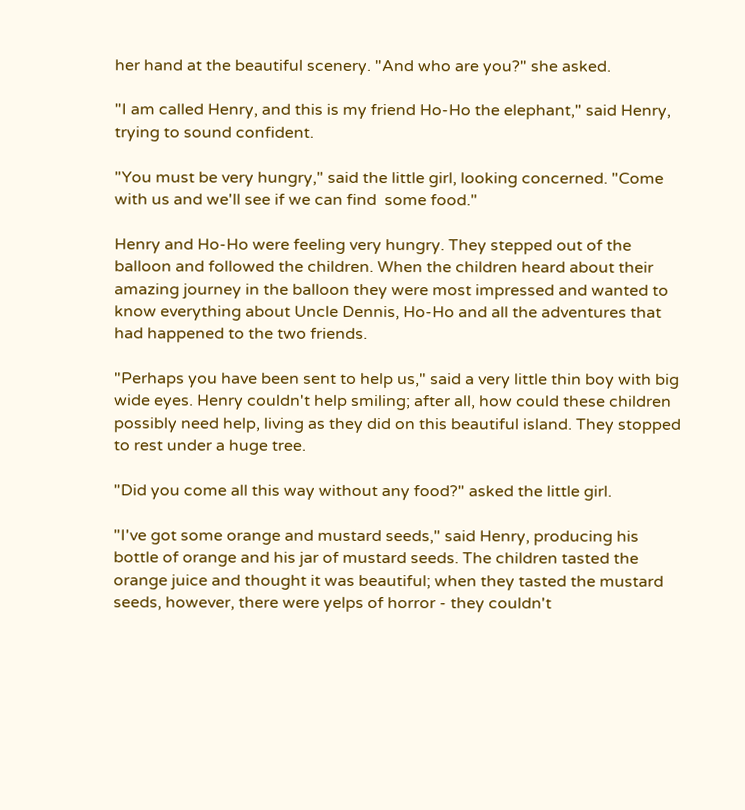her hand at the beautiful scenery. "And who are you?" she asked.

"I am called Henry, and this is my friend Ho-Ho the elephant," said Henry, trying to sound confident.

"You must be very hungry," said the little girl, looking concerned. "Come with us and we'll see if we can find  some food."

Henry and Ho-Ho were feeling very hungry. They stepped out of the balloon and followed the children. When the children heard about their amazing journey in the balloon they were most impressed and wanted to know everything about Uncle Dennis, Ho-Ho and all the adventures that had happened to the two friends.

"Perhaps you have been sent to help us," said a very little thin boy with big wide eyes. Henry couldn't help smiling; after all, how could these children possibly need help, living as they did on this beautiful island. They stopped to rest under a huge tree.

"Did you come all this way without any food?" asked the little girl.

"I've got some orange and mustard seeds," said Henry, producing his bottle of orange and his jar of mustard seeds. The children tasted the orange juice and thought it was beautiful; when they tasted the mustard seeds, however, there were yelps of horror - they couldn't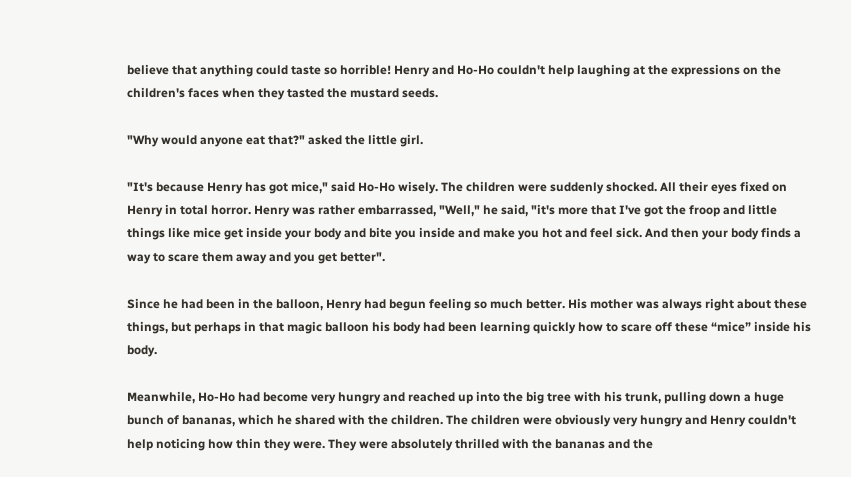believe that anything could taste so horrible! Henry and Ho-Ho couldn't help laughing at the expressions on the children's faces when they tasted the mustard seeds.

"Why would anyone eat that?" asked the little girl.

"It's because Henry has got mice," said Ho-Ho wisely. The children were suddenly shocked. All their eyes fixed on Henry in total horror. Henry was rather embarrassed, "Well," he said, "it's more that I've got the froop and little things like mice get inside your body and bite you inside and make you hot and feel sick. And then your body finds a way to scare them away and you get better".

Since he had been in the balloon, Henry had begun feeling so much better. His mother was always right about these things, but perhaps in that magic balloon his body had been learning quickly how to scare off these “mice” inside his body.

Meanwhile, Ho-Ho had become very hungry and reached up into the big tree with his trunk, pulling down a huge bunch of bananas, which he shared with the children. The children were obviously very hungry and Henry couldn't help noticing how thin they were. They were absolutely thrilled with the bananas and the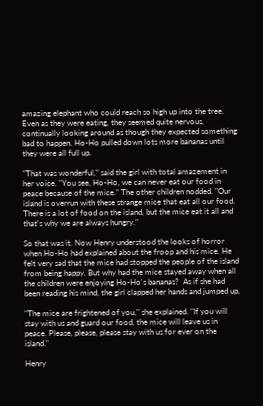amazing elephant who could reach so high up into the tree. Even as they were eating, they seemed quite nervous, continually looking around as though they expected something bad to happen. Ho-Ho pulled down lots more bananas until they were all full up.

"That was wonderful," said the girl with total amazement in her voice. "You see, Ho-Ho, we can never eat our food in peace because of the mice." The other children nodded. "Our island is overrun with these strange mice that eat all our food. There is a lot of food on the island, but the mice eat it all and that's why we are always hungry."

So that was it. Now Henry understood the looks of horror when Ho-Ho had explained about the froop and his mice. He felt very sad that the mice had stopped the people of the island from being happy. But why had the mice stayed away when all the children were enjoying Ho-Ho's bananas?  As if she had been reading his mind, the girl clapped her hands and jumped up.

"The mice are frightened of you," she explained. "If you will stay with us and guard our food, the mice will leave us in peace. Please, please, please stay with us for ever on the island."

Henry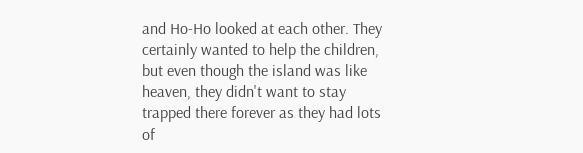and Ho-Ho looked at each other. They certainly wanted to help the children, but even though the island was like heaven, they didn't want to stay trapped there forever as they had lots of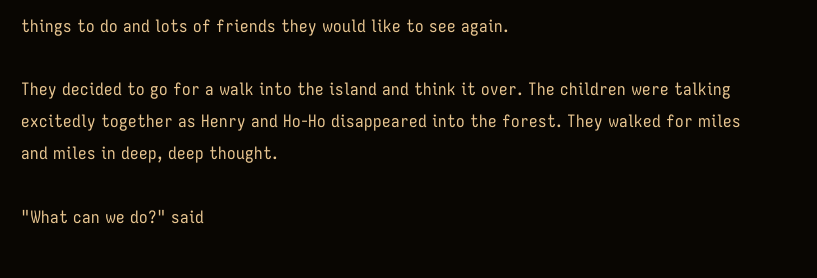things to do and lots of friends they would like to see again.

They decided to go for a walk into the island and think it over. The children were talking excitedly together as Henry and Ho-Ho disappeared into the forest. They walked for miles and miles in deep, deep thought.

"What can we do?" said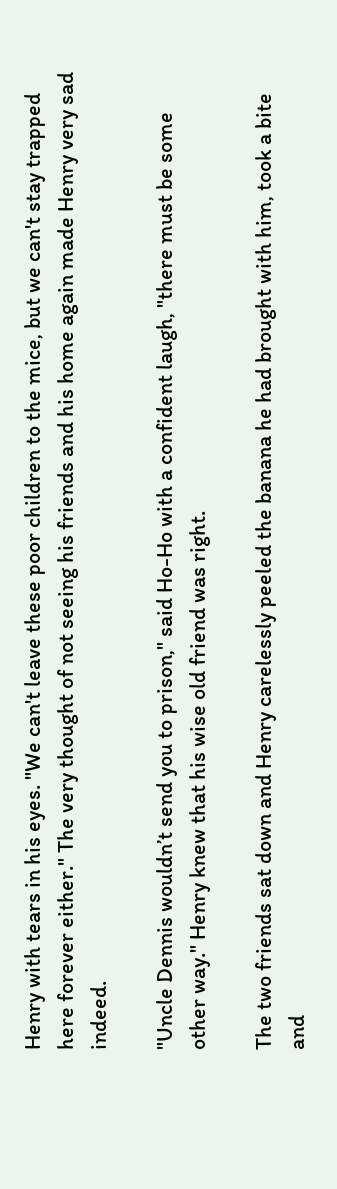Henry with tears in his eyes. "We can't leave these poor children to the mice, but we can't stay trapped here forever either." The very thought of not seeing his friends and his home again made Henry very sad indeed.

"Uncle Dennis wouldn’t send you to prison," said Ho-Ho with a confident laugh, "there must be some other way." Henry knew that his wise old friend was right.

The two friends sat down and Henry carelessly peeled the banana he had brought with him, took a bite and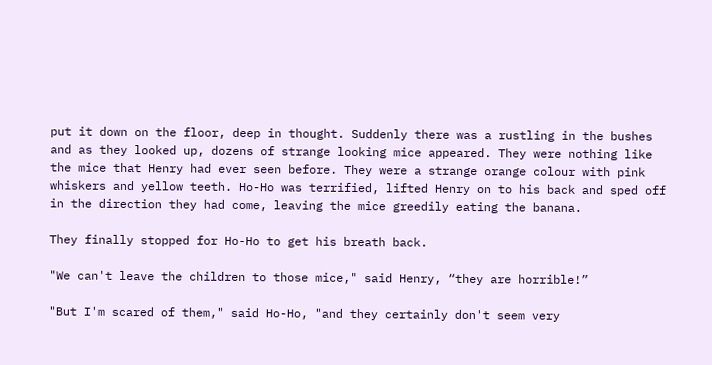put it down on the floor, deep in thought. Suddenly there was a rustling in the bushes and as they looked up, dozens of strange looking mice appeared. They were nothing like the mice that Henry had ever seen before. They were a strange orange colour with pink whiskers and yellow teeth. Ho-Ho was terrified, lifted Henry on to his back and sped off in the direction they had come, leaving the mice greedily eating the banana.

They finally stopped for Ho-Ho to get his breath back.

"We can't leave the children to those mice," said Henry, “they are horrible!”

"But I'm scared of them," said Ho-Ho, "and they certainly don't seem very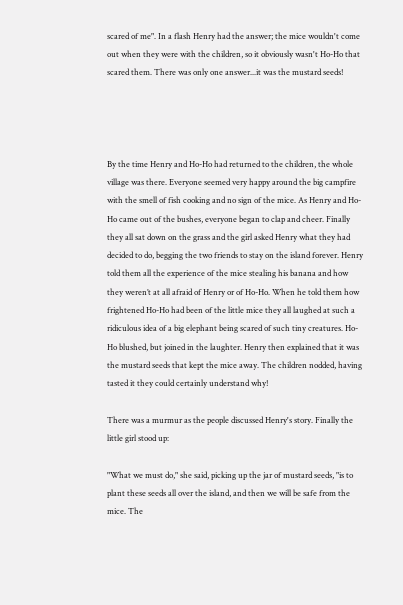scared of me". In a flash Henry had the answer; the mice wouldn't come out when they were with the children, so it obviously wasn't Ho-Ho that scared them. There was only one answer...it was the mustard seeds!




By the time Henry and Ho-Ho had returned to the children, the whole village was there. Everyone seemed very happy around the big campfire with the smell of fish cooking and no sign of the mice. As Henry and Ho-Ho came out of the bushes, everyone began to clap and cheer. Finally they all sat down on the grass and the girl asked Henry what they had decided to do, begging the two friends to stay on the island forever. Henry told them all the experience of the mice stealing his banana and how they weren’t at all afraid of Henry or of Ho-Ho. When he told them how frightened Ho-Ho had been of the little mice they all laughed at such a ridiculous idea of a big elephant being scared of such tiny creatures. Ho-Ho blushed, but joined in the laughter. Henry then explained that it was the mustard seeds that kept the mice away. The children nodded, having tasted it they could certainly understand why!

There was a murmur as the people discussed Henry's story. Finally the little girl stood up:

"What we must do," she said, picking up the jar of mustard seeds, "is to plant these seeds all over the island, and then we will be safe from the mice. The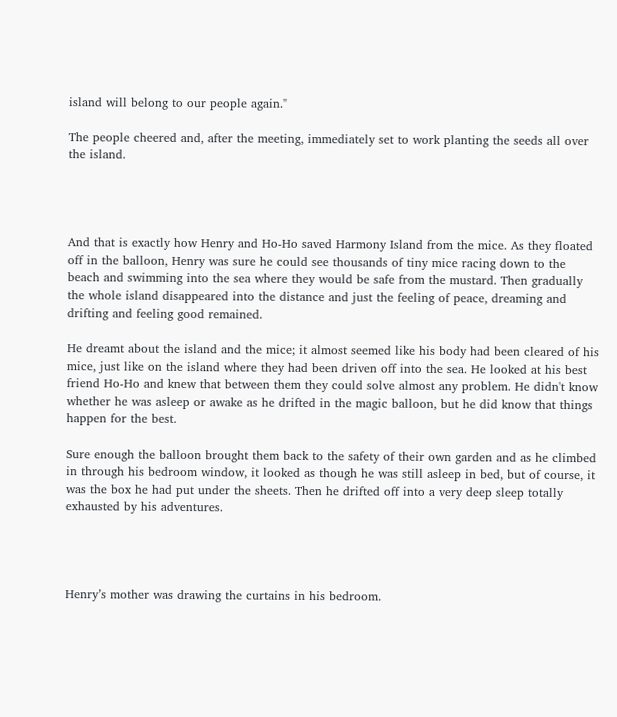island will belong to our people again."

The people cheered and, after the meeting, immediately set to work planting the seeds all over the island.




And that is exactly how Henry and Ho-Ho saved Harmony Island from the mice. As they floated off in the balloon, Henry was sure he could see thousands of tiny mice racing down to the beach and swimming into the sea where they would be safe from the mustard. Then gradually the whole island disappeared into the distance and just the feeling of peace, dreaming and drifting and feeling good remained.

He dreamt about the island and the mice; it almost seemed like his body had been cleared of his mice, just like on the island where they had been driven off into the sea. He looked at his best friend Ho-Ho and knew that between them they could solve almost any problem. He didn't know whether he was asleep or awake as he drifted in the magic balloon, but he did know that things happen for the best.

Sure enough the balloon brought them back to the safety of their own garden and as he climbed in through his bedroom window, it looked as though he was still asleep in bed, but of course, it was the box he had put under the sheets. Then he drifted off into a very deep sleep totally exhausted by his adventures.




Henry’s mother was drawing the curtains in his bedroom.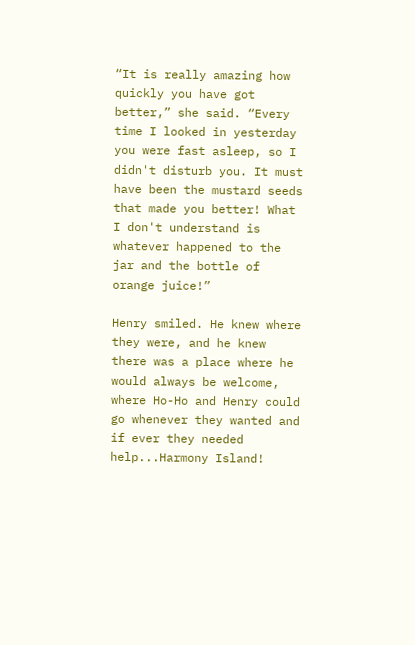“It is really amazing how quickly you have got better,” she said. “Every time I looked in yesterday you were fast asleep, so I didn't disturb you. It must have been the mustard seeds that made you better! What I don't understand is whatever happened to the jar and the bottle of orange juice!”

Henry smiled. He knew where they were, and he knew there was a place where he would always be welcome, where Ho-Ho and Henry could go whenever they wanted and if ever they needed help...Harmony Island!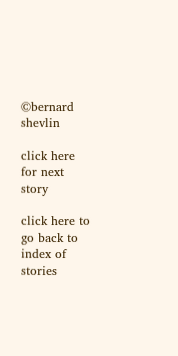©bernard shevlin

click here for next story

click here to go back to index of stories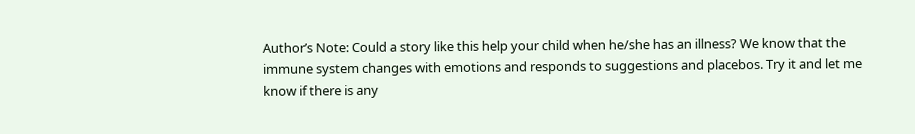Author’s Note: Could a story like this help your child when he/she has an illness? We know that the immune system changes with emotions and responds to suggestions and placebos. Try it and let me know if there is any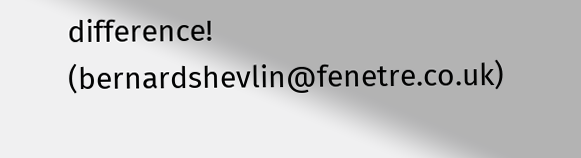difference! (bernardshevlin@fenetre.co.uk)